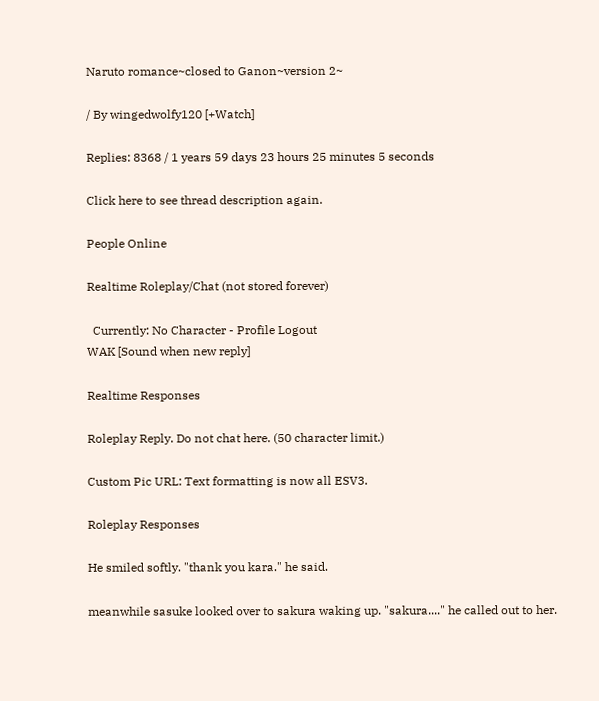Naruto romance~closed to Ganon~version 2~

/ By wingedwolfy120 [+Watch]

Replies: 8368 / 1 years 59 days 23 hours 25 minutes 5 seconds

Click here to see thread description again.

People Online

Realtime Roleplay/Chat (not stored forever)

  Currently: No Character - Profile Logout
WAK [Sound when new reply]

Realtime Responses

Roleplay Reply. Do not chat here. (50 character limit.)

Custom Pic URL: Text formatting is now all ESV3.

Roleplay Responses

He smiled softly. "thank you kara." he said.

meanwhile sasuke looked over to sakura waking up. "sakura...." he called out to her.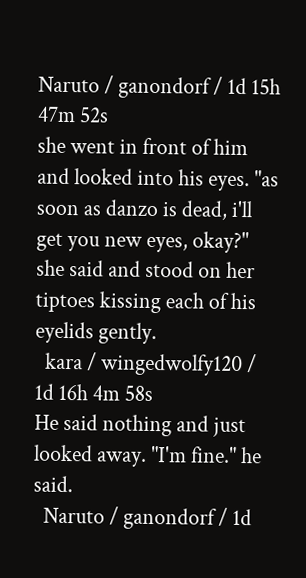Naruto / ganondorf / 1d 15h 47m 52s
she went in front of him and looked into his eyes. "as soon as danzo is dead, i'll get you new eyes, okay?" she said and stood on her tiptoes kissing each of his eyelids gently.
  kara / wingedwolfy120 / 1d 16h 4m 58s
He said nothing and just looked away. "I'm fine." he said.
  Naruto / ganondorf / 1d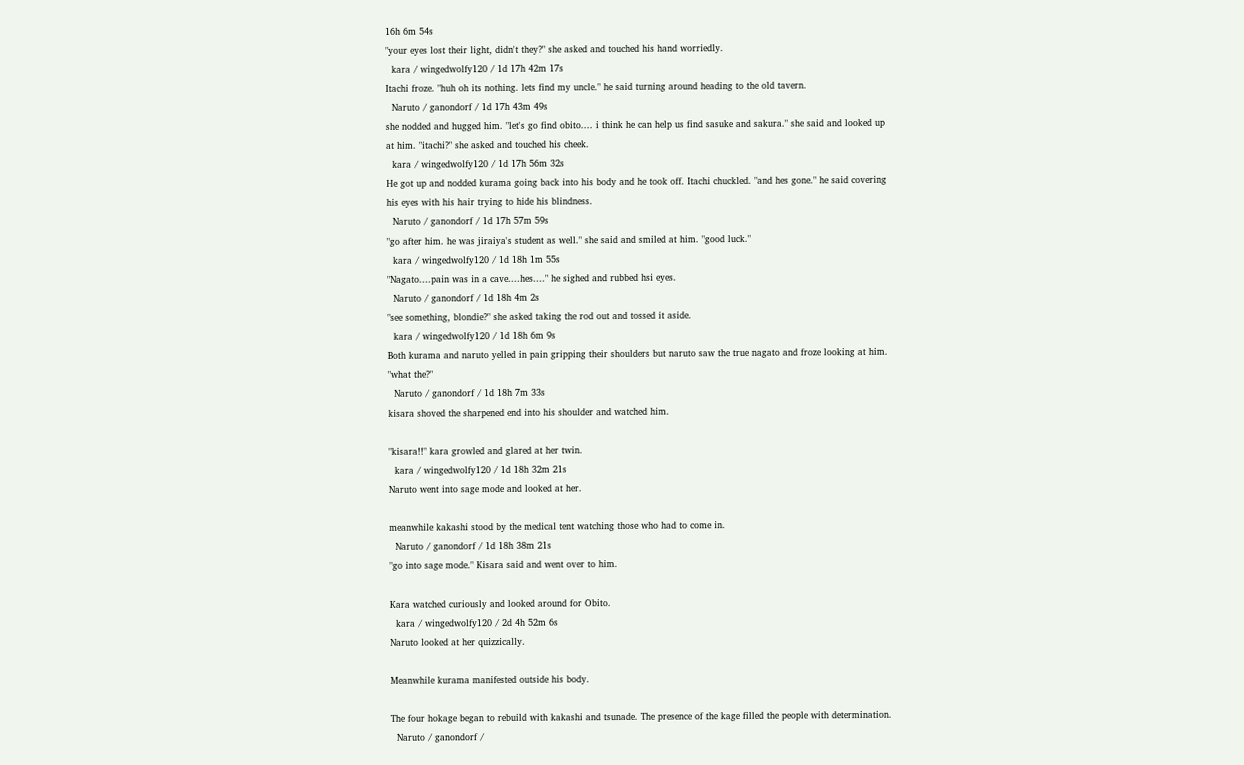16h 6m 54s
"your eyes lost their light, didn't they?" she asked and touched his hand worriedly.
  kara / wingedwolfy120 / 1d 17h 42m 17s
Itachi froze. "huh oh its nothing. lets find my uncle." he said turning around heading to the old tavern.
  Naruto / ganondorf / 1d 17h 43m 49s
she nodded and hugged him. "let's go find obito.... i think he can help us find sasuke and sakura." she said and looked up at him. "itachi?" she asked and touched his cheek.
  kara / wingedwolfy120 / 1d 17h 56m 32s
He got up and nodded kurama going back into his body and he took off. Itachi chuckled. "and hes gone." he said covering his eyes with his hair trying to hide his blindness.
  Naruto / ganondorf / 1d 17h 57m 59s
"go after him. he was jiraiya's student as well." she said and smiled at him. "good luck."
  kara / wingedwolfy120 / 1d 18h 1m 55s
"Nagato....pain was in a cave....hes...." he sighed and rubbed hsi eyes.
  Naruto / ganondorf / 1d 18h 4m 2s
"see something, blondie?" she asked taking the rod out and tossed it aside.
  kara / wingedwolfy120 / 1d 18h 6m 9s
Both kurama and naruto yelled in pain gripping their shoulders but naruto saw the true nagato and froze looking at him. "what the?"
  Naruto / ganondorf / 1d 18h 7m 33s
kisara shoved the sharpened end into his shoulder and watched him.

"kisara!!" kara growled and glared at her twin.
  kara / wingedwolfy120 / 1d 18h 32m 21s
Naruto went into sage mode and looked at her.

meanwhile kakashi stood by the medical tent watching those who had to come in.
  Naruto / ganondorf / 1d 18h 38m 21s
"go into sage mode." Kisara said and went over to him.

Kara watched curiously and looked around for Obito.
  kara / wingedwolfy120 / 2d 4h 52m 6s
Naruto looked at her quizzically.

Meanwhile kurama manifested outside his body.

The four hokage began to rebuild with kakashi and tsunade. The presence of the kage filled the people with determination.
  Naruto / ganondorf /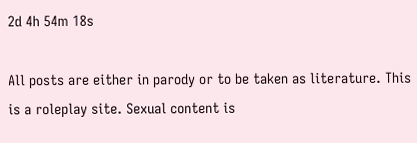2d 4h 54m 18s

All posts are either in parody or to be taken as literature. This is a roleplay site. Sexual content is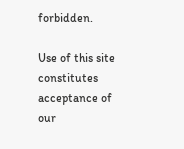forbidden.

Use of this site constitutes acceptance of our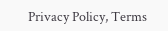Privacy Policy, Terms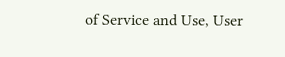of Service and Use, User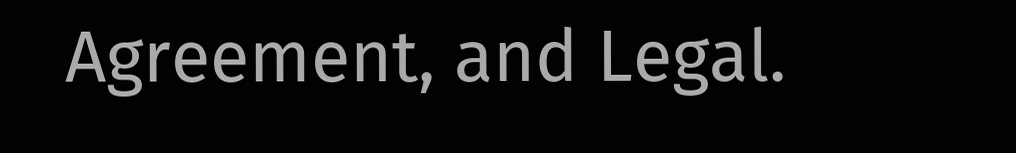Agreement, and Legal.